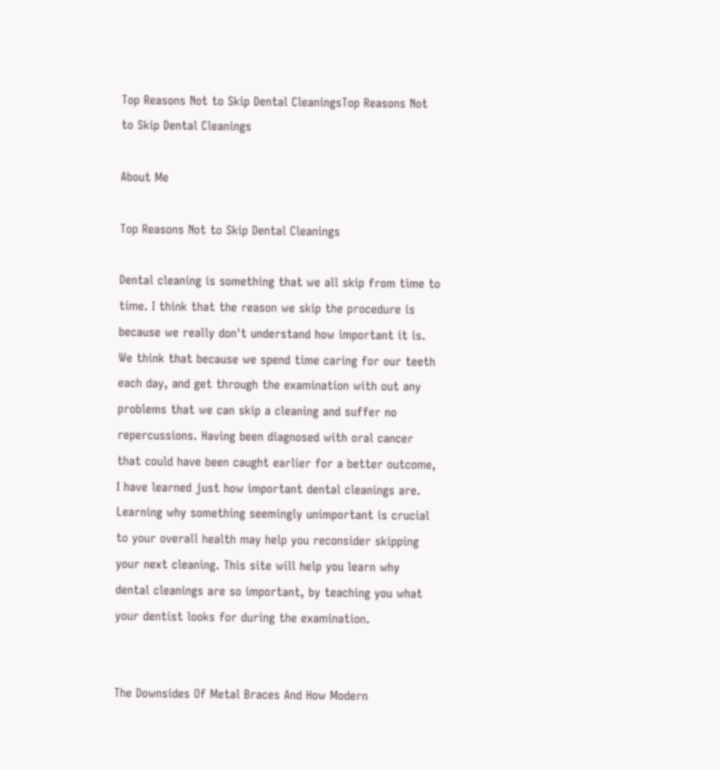Top Reasons Not to Skip Dental CleaningsTop Reasons Not to Skip Dental Cleanings

About Me

Top Reasons Not to Skip Dental Cleanings

Dental cleaning is something that we all skip from time to time. I think that the reason we skip the procedure is because we really don't understand how important it is. We think that because we spend time caring for our teeth each day, and get through the examination with out any problems that we can skip a cleaning and suffer no repercussions. Having been diagnosed with oral cancer that could have been caught earlier for a better outcome, I have learned just how important dental cleanings are. Learning why something seemingly unimportant is crucial to your overall health may help you reconsider skipping your next cleaning. This site will help you learn why dental cleanings are so important, by teaching you what your dentist looks for during the examination.


The Downsides Of Metal Braces And How Modern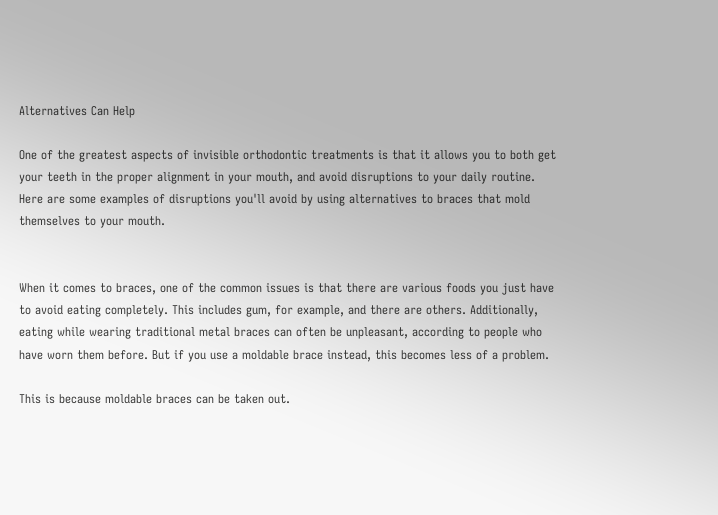Alternatives Can Help

One of the greatest aspects of invisible orthodontic treatments is that it allows you to both get your teeth in the proper alignment in your mouth, and avoid disruptions to your daily routine. Here are some examples of disruptions you'll avoid by using alternatives to braces that mold themselves to your mouth.


When it comes to braces, one of the common issues is that there are various foods you just have to avoid eating completely. This includes gum, for example, and there are others. Additionally, eating while wearing traditional metal braces can often be unpleasant, according to people who have worn them before. But if you use a moldable brace instead, this becomes less of a problem.

This is because moldable braces can be taken out.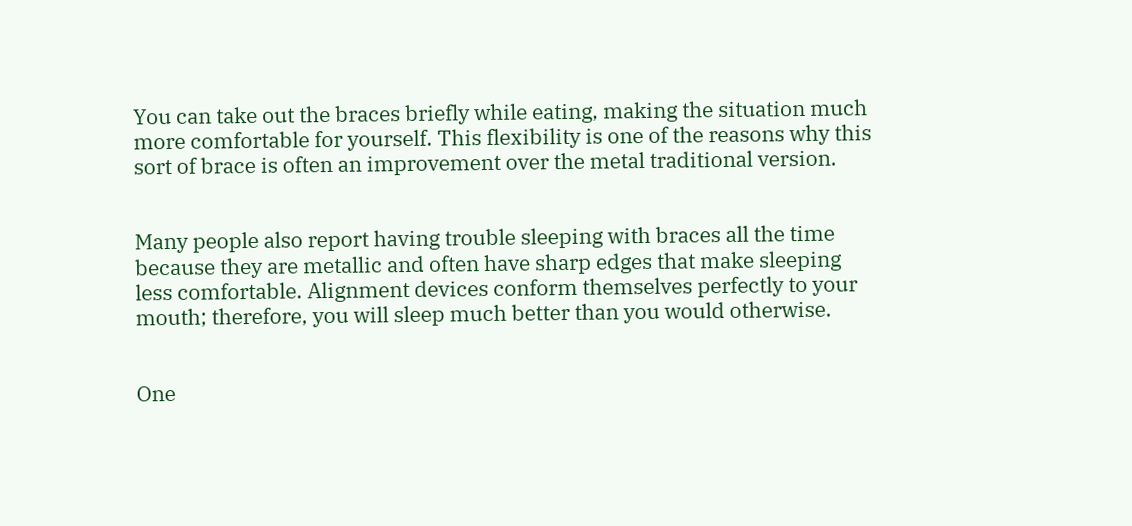You can take out the braces briefly while eating, making the situation much more comfortable for yourself. This flexibility is one of the reasons why this sort of brace is often an improvement over the metal traditional version.


Many people also report having trouble sleeping with braces all the time because they are metallic and often have sharp edges that make sleeping less comfortable. Alignment devices conform themselves perfectly to your mouth; therefore, you will sleep much better than you would otherwise.


One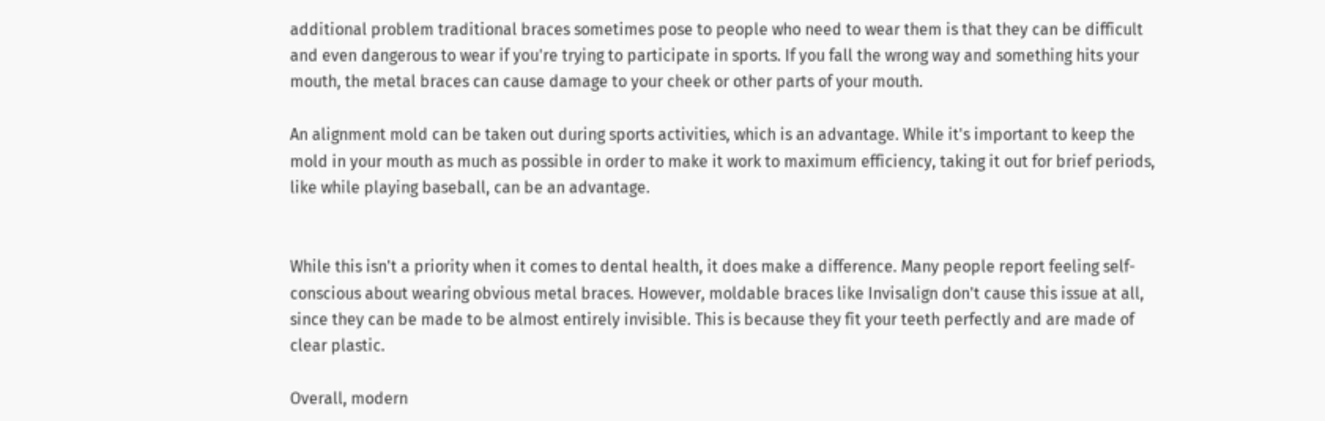additional problem traditional braces sometimes pose to people who need to wear them is that they can be difficult and even dangerous to wear if you're trying to participate in sports. If you fall the wrong way and something hits your mouth, the metal braces can cause damage to your cheek or other parts of your mouth.

An alignment mold can be taken out during sports activities, which is an advantage. While it's important to keep the mold in your mouth as much as possible in order to make it work to maximum efficiency, taking it out for brief periods, like while playing baseball, can be an advantage.


While this isn't a priority when it comes to dental health, it does make a difference. Many people report feeling self-conscious about wearing obvious metal braces. However, moldable braces like Invisalign don't cause this issue at all, since they can be made to be almost entirely invisible. This is because they fit your teeth perfectly and are made of clear plastic.

Overall, modern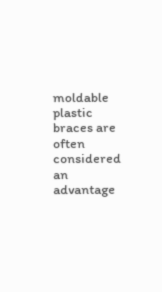moldable plastic braces are often considered an advantage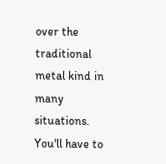over the traditional metal kind in many situations. You'll have to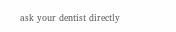ask your dentist directly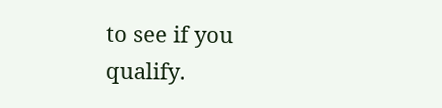to see if you qualify.